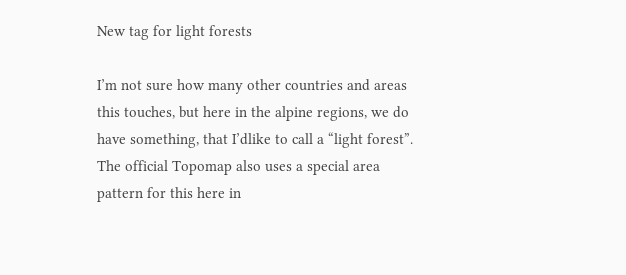New tag for light forests

I’m not sure how many other countries and areas this touches, but here in the alpine regions, we do have something, that I’dlike to call a “light forest”. The official Topomap also uses a special area pattern for this here in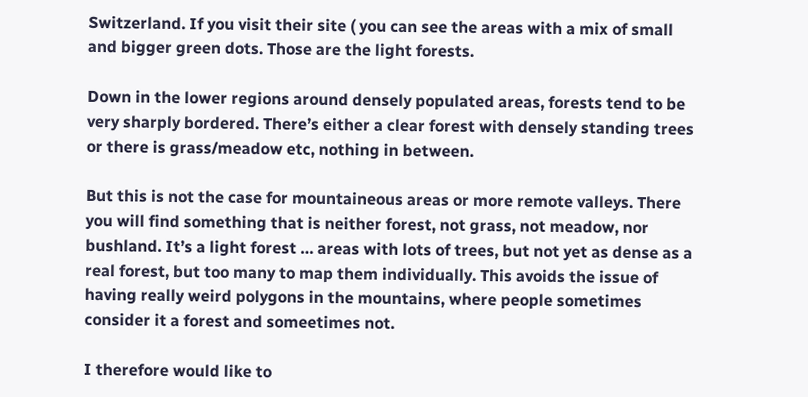Switzerland. If you visit their site ( you can see the areas with a mix of small and bigger green dots. Those are the light forests.

Down in the lower regions around densely populated areas, forests tend to be very sharply bordered. There’s either a clear forest with densely standing trees or there is grass/meadow etc, nothing in between.

But this is not the case for mountaineous areas or more remote valleys. There you will find something that is neither forest, not grass, not meadow, nor bushland. It’s a light forest … areas with lots of trees, but not yet as dense as a real forest, but too many to map them individually. This avoids the issue of having really weird polygons in the mountains, where people sometimes consider it a forest and someetimes not.

I therefore would like to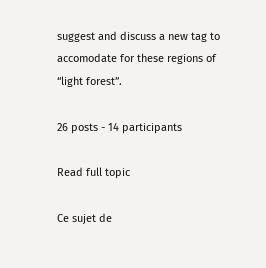suggest and discuss a new tag to accomodate for these regions of “light forest”.

26 posts - 14 participants

Read full topic

Ce sujet de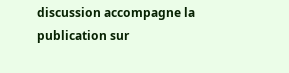discussion accompagne la publication sur